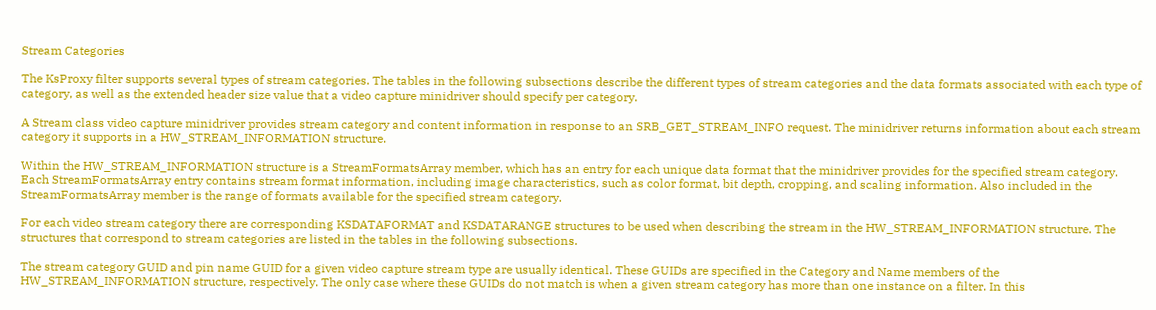Stream Categories

The KsProxy filter supports several types of stream categories. The tables in the following subsections describe the different types of stream categories and the data formats associated with each type of category, as well as the extended header size value that a video capture minidriver should specify per category.

A Stream class video capture minidriver provides stream category and content information in response to an SRB_GET_STREAM_INFO request. The minidriver returns information about each stream category it supports in a HW_STREAM_INFORMATION structure.

Within the HW_STREAM_INFORMATION structure is a StreamFormatsArray member, which has an entry for each unique data format that the minidriver provides for the specified stream category. Each StreamFormatsArray entry contains stream format information, including image characteristics, such as color format, bit depth, cropping, and scaling information. Also included in the StreamFormatsArray member is the range of formats available for the specified stream category.

For each video stream category there are corresponding KSDATAFORMAT and KSDATARANGE structures to be used when describing the stream in the HW_STREAM_INFORMATION structure. The structures that correspond to stream categories are listed in the tables in the following subsections.

The stream category GUID and pin name GUID for a given video capture stream type are usually identical. These GUIDs are specified in the Category and Name members of the HW_STREAM_INFORMATION structure, respectively. The only case where these GUIDs do not match is when a given stream category has more than one instance on a filter. In this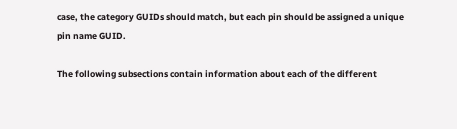case, the category GUIDs should match, but each pin should be assigned a unique pin name GUID.

The following subsections contain information about each of the different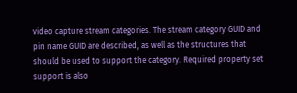video capture stream categories. The stream category GUID and pin name GUID are described, as well as the structures that should be used to support the category. Required property set support is also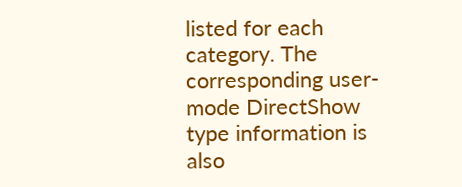listed for each category. The corresponding user-mode DirectShow type information is also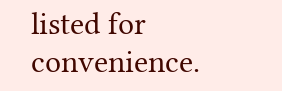listed for convenience.